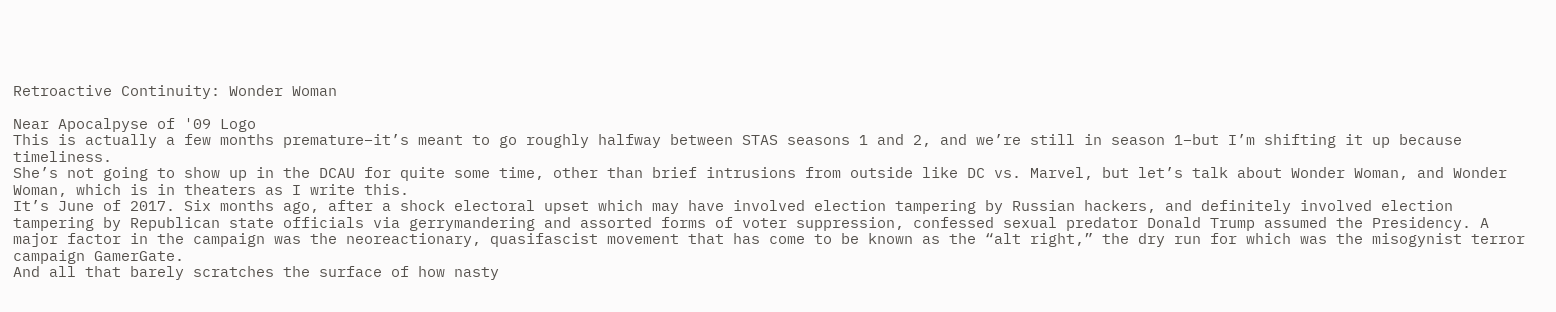Retroactive Continuity: Wonder Woman

Near Apocalpyse of '09 Logo
This is actually a few months premature–it’s meant to go roughly halfway between STAS seasons 1 and 2, and we’re still in season 1–but I’m shifting it up because timeliness.
She’s not going to show up in the DCAU for quite some time, other than brief intrusions from outside like DC vs. Marvel, but let’s talk about Wonder Woman, and Wonder Woman, which is in theaters as I write this.
It’s June of 2017. Six months ago, after a shock electoral upset which may have involved election tampering by Russian hackers, and definitely involved election tampering by Republican state officials via gerrymandering and assorted forms of voter suppression, confessed sexual predator Donald Trump assumed the Presidency. A major factor in the campaign was the neoreactionary, quasifascist movement that has come to be known as the “alt right,” the dry run for which was the misogynist terror campaign GamerGate.
And all that barely scratches the surface of how nasty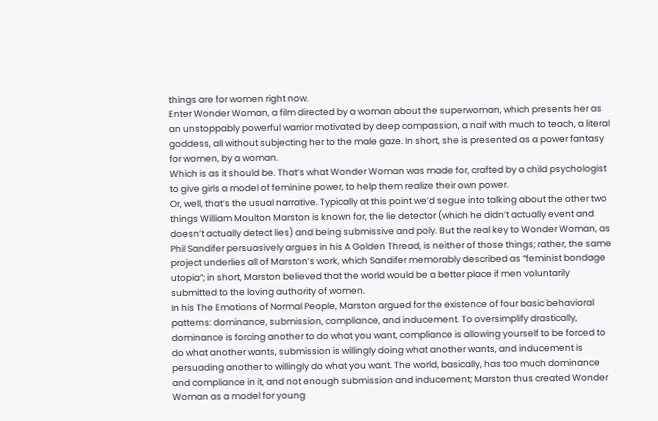things are for women right now.
Enter Wonder Woman, a film directed by a woman about the superwoman, which presents her as an unstoppably powerful warrior motivated by deep compassion, a naif with much to teach, a literal goddess, all without subjecting her to the male gaze. In short, she is presented as a power fantasy for women, by a woman.
Which is as it should be. That’s what Wonder Woman was made for, crafted by a child psychologist to give girls a model of feminine power, to help them realize their own power.
Or, well, that’s the usual narrative. Typically at this point we’d segue into talking about the other two things William Moulton Marston is known for, the lie detector (which he didn’t actually event and doesn’t actually detect lies) and being submissive and poly. But the real key to Wonder Woman, as Phil Sandifer persuasively argues in his A Golden Thread, is neither of those things; rather, the same project underlies all of Marston’s work, which Sandifer memorably described as “feminist bondage utopia”; in short, Marston believed that the world would be a better place if men voluntarily submitted to the loving authority of women.
In his The Emotions of Normal People, Marston argued for the existence of four basic behavioral patterns: dominance, submission, compliance, and inducement. To oversimplify drastically, dominance is forcing another to do what you want, compliance is allowing yourself to be forced to do what another wants, submission is willingly doing what another wants, and inducement is persuading another to willingly do what you want. The world, basically, has too much dominance and compliance in it, and not enough submission and inducement; Marston thus created Wonder Woman as a model for young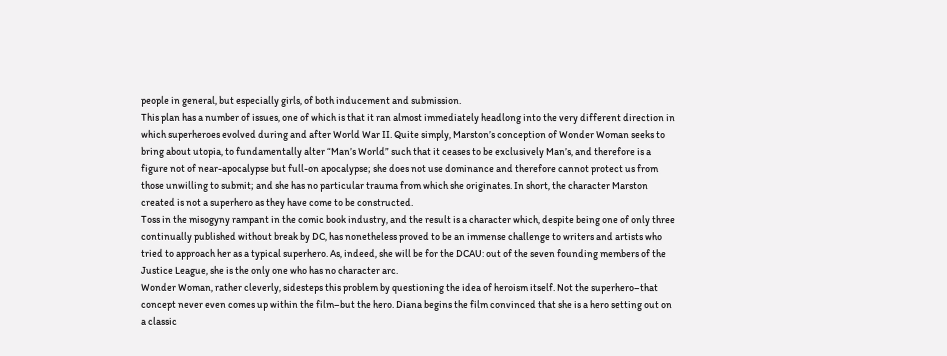people in general, but especially girls, of both inducement and submission.
This plan has a number of issues, one of which is that it ran almost immediately headlong into the very different direction in which superheroes evolved during and after World War II. Quite simply, Marston’s conception of Wonder Woman seeks to bring about utopia, to fundamentally alter “Man’s World” such that it ceases to be exclusively Man’s, and therefore is a figure not of near-apocalypse but full-on apocalypse; she does not use dominance and therefore cannot protect us from those unwilling to submit; and she has no particular trauma from which she originates. In short, the character Marston created is not a superhero as they have come to be constructed.
Toss in the misogyny rampant in the comic book industry, and the result is a character which, despite being one of only three continually published without break by DC, has nonetheless proved to be an immense challenge to writers and artists who tried to approach her as a typical superhero. As, indeed, she will be for the DCAU: out of the seven founding members of the Justice League, she is the only one who has no character arc.
Wonder Woman, rather cleverly, sidesteps this problem by questioning the idea of heroism itself. Not the superhero–that concept never even comes up within the film–but the hero. Diana begins the film convinced that she is a hero setting out on a classic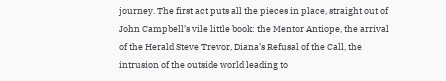journey. The first act puts all the pieces in place, straight out of John Campbell’s vile little book: the Mentor Antiope, the arrival of the Herald Steve Trevor, Diana’s Refusal of the Call, the intrusion of the outside world leading to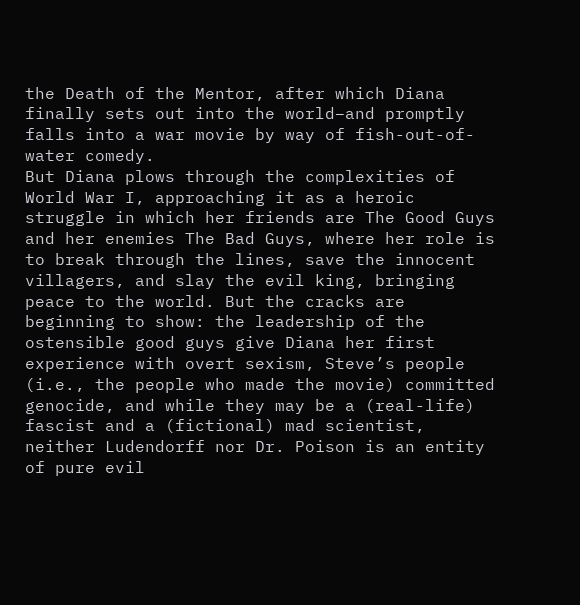the Death of the Mentor, after which Diana finally sets out into the world–and promptly falls into a war movie by way of fish-out-of-water comedy.
But Diana plows through the complexities of World War I, approaching it as a heroic struggle in which her friends are The Good Guys and her enemies The Bad Guys, where her role is to break through the lines, save the innocent villagers, and slay the evil king, bringing peace to the world. But the cracks are beginning to show: the leadership of the ostensible good guys give Diana her first experience with overt sexism, Steve’s people (i.e., the people who made the movie) committed genocide, and while they may be a (real-life) fascist and a (fictional) mad scientist, neither Ludendorff nor Dr. Poison is an entity of pure evil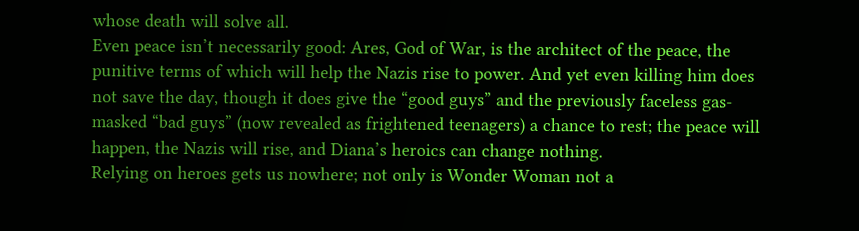whose death will solve all.
Even peace isn’t necessarily good: Ares, God of War, is the architect of the peace, the punitive terms of which will help the Nazis rise to power. And yet even killing him does not save the day, though it does give the “good guys” and the previously faceless gas-masked “bad guys” (now revealed as frightened teenagers) a chance to rest; the peace will happen, the Nazis will rise, and Diana’s heroics can change nothing.
Relying on heroes gets us nowhere; not only is Wonder Woman not a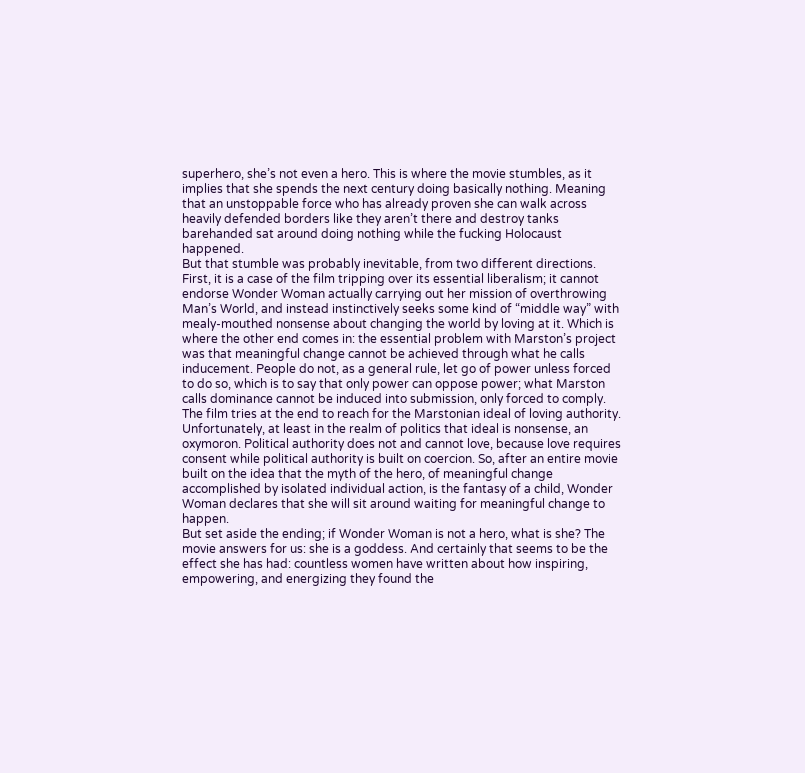superhero, she’s not even a hero. This is where the movie stumbles, as it implies that she spends the next century doing basically nothing. Meaning that an unstoppable force who has already proven she can walk across heavily defended borders like they aren’t there and destroy tanks barehanded sat around doing nothing while the fucking Holocaust happened.
But that stumble was probably inevitable, from two different directions. First, it is a case of the film tripping over its essential liberalism; it cannot endorse Wonder Woman actually carrying out her mission of overthrowing Man’s World, and instead instinctively seeks some kind of “middle way” with mealy-mouthed nonsense about changing the world by loving at it. Which is where the other end comes in: the essential problem with Marston’s project was that meaningful change cannot be achieved through what he calls inducement. People do not, as a general rule, let go of power unless forced to do so, which is to say that only power can oppose power; what Marston calls dominance cannot be induced into submission, only forced to comply.
The film tries at the end to reach for the Marstonian ideal of loving authority. Unfortunately, at least in the realm of politics that ideal is nonsense, an oxymoron. Political authority does not and cannot love, because love requires consent while political authority is built on coercion. So, after an entire movie built on the idea that the myth of the hero, of meaningful change accomplished by isolated individual action, is the fantasy of a child, Wonder Woman declares that she will sit around waiting for meaningful change to happen.
But set aside the ending; if Wonder Woman is not a hero, what is she? The movie answers for us: she is a goddess. And certainly that seems to be the effect she has had: countless women have written about how inspiring, empowering, and energizing they found the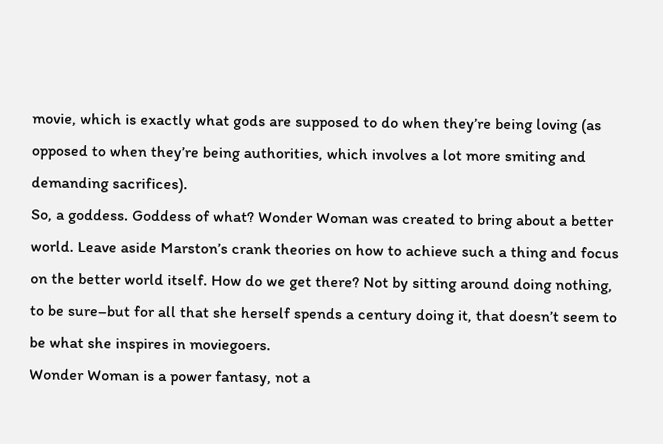movie, which is exactly what gods are supposed to do when they’re being loving (as opposed to when they’re being authorities, which involves a lot more smiting and demanding sacrifices).
So, a goddess. Goddess of what? Wonder Woman was created to bring about a better world. Leave aside Marston’s crank theories on how to achieve such a thing and focus on the better world itself. How do we get there? Not by sitting around doing nothing, to be sure–but for all that she herself spends a century doing it, that doesn’t seem to be what she inspires in moviegoers.
Wonder Woman is a power fantasy, not a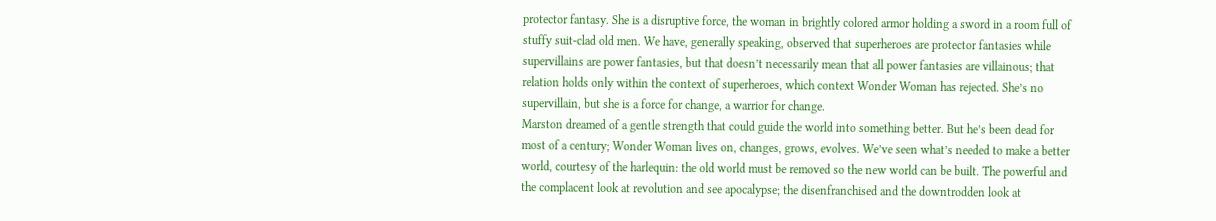protector fantasy. She is a disruptive force, the woman in brightly colored armor holding a sword in a room full of stuffy suit-clad old men. We have, generally speaking, observed that superheroes are protector fantasies while supervillains are power fantasies, but that doesn’t necessarily mean that all power fantasies are villainous; that relation holds only within the context of superheroes, which context Wonder Woman has rejected. She’s no supervillain, but she is a force for change, a warrior for change.
Marston dreamed of a gentle strength that could guide the world into something better. But he’s been dead for most of a century; Wonder Woman lives on, changes, grows, evolves. We’ve seen what’s needed to make a better world, courtesy of the harlequin: the old world must be removed so the new world can be built. The powerful and the complacent look at revolution and see apocalypse; the disenfranchised and the downtrodden look at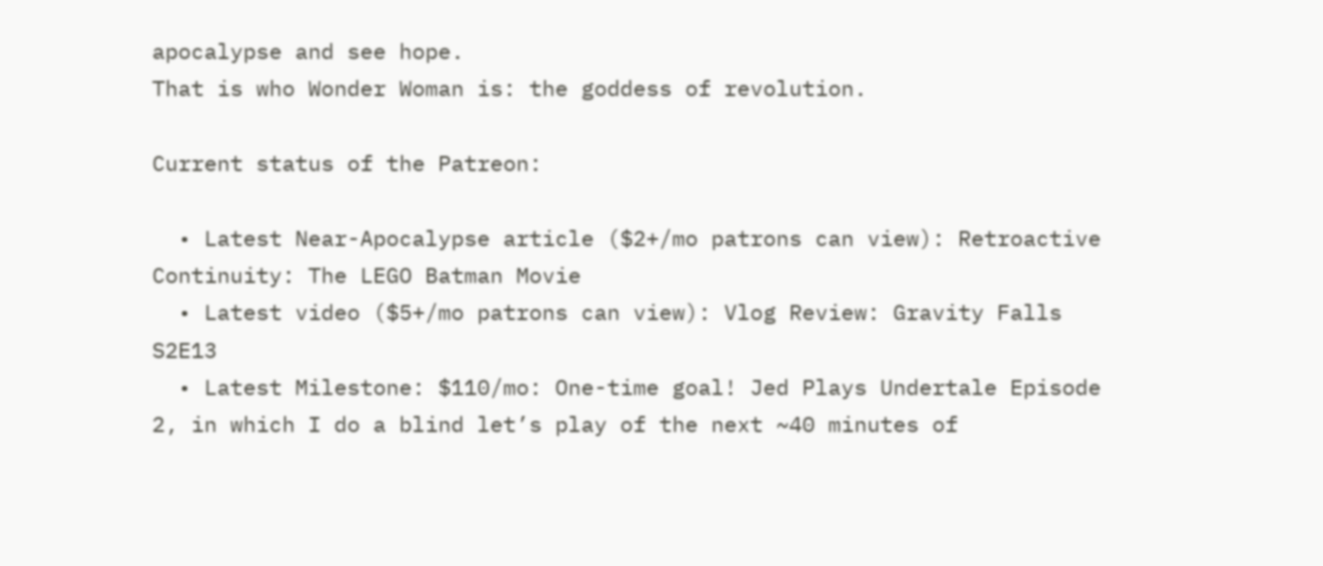apocalypse and see hope.
That is who Wonder Woman is: the goddess of revolution.

Current status of the Patreon:

  • Latest Near-Apocalypse article ($2+/mo patrons can view): Retroactive Continuity: The LEGO Batman Movie
  • Latest video ($5+/mo patrons can view): Vlog Review: Gravity Falls S2E13
  • Latest Milestone: $110/mo: One-time goal! Jed Plays Undertale Episode 2, in which I do a blind let’s play of the next ~40 minutes of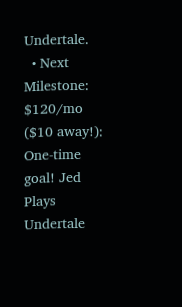Undertale.
  • Next Milestone: $120/mo ($10 away!): One-time goal! Jed Plays Undertale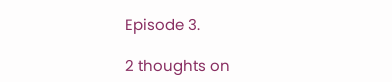Episode 3.

2 thoughts on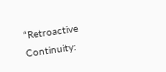“Retroactive Continuity: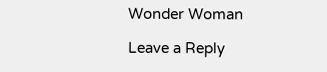Wonder Woman

Leave a Reply